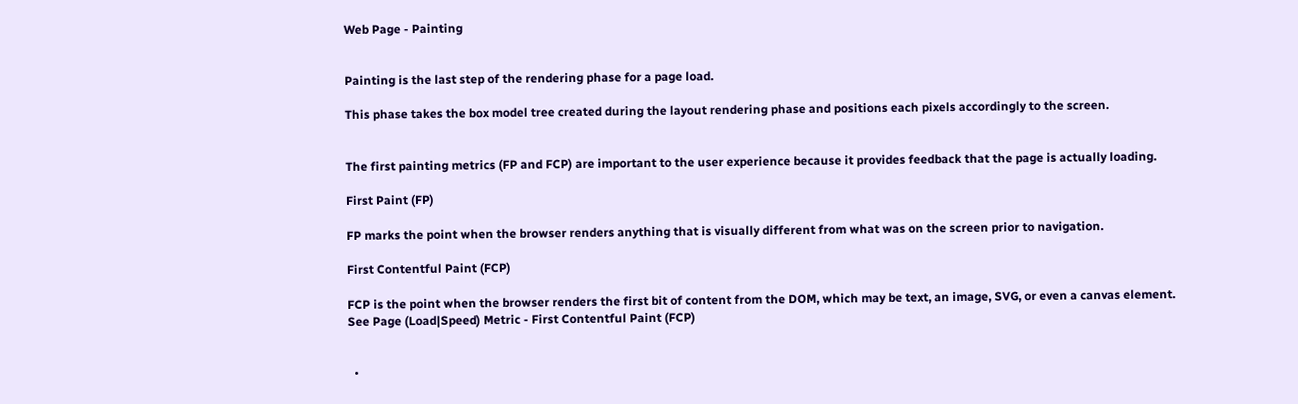Web Page - Painting


Painting is the last step of the rendering phase for a page load.

This phase takes the box model tree created during the layout rendering phase and positions each pixels accordingly to the screen.


The first painting metrics (FP and FCP) are important to the user experience because it provides feedback that the page is actually loading.

First Paint (FP)

FP marks the point when the browser renders anything that is visually different from what was on the screen prior to navigation.

First Contentful Paint (FCP)

FCP is the point when the browser renders the first bit of content from the DOM, which may be text, an image, SVG, or even a canvas element. See Page (Load|Speed) Metric - First Contentful Paint (FCP)


  •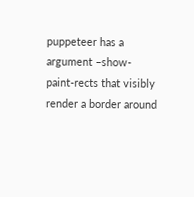puppeteer has a argument –show-paint-rects that visibly render a border around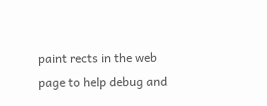paint rects in the web page to help debug and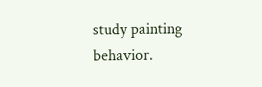study painting behavior.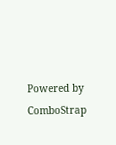Powered by ComboStrap